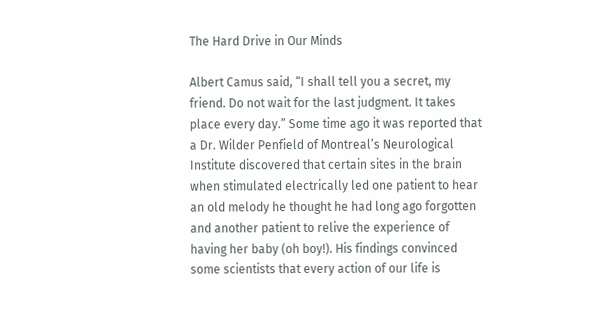The Hard Drive in Our Minds

Albert Camus said, “I shall tell you a secret, my friend. Do not wait for the last judgment. It takes place every day.” Some time ago it was reported that a Dr. Wilder Penfield of Montreal’s Neurological Institute discovered that certain sites in the brain when stimulated electrically led one patient to hear an old melody he thought he had long ago forgotten and another patient to relive the experience of having her baby (oh boy!). His findings convinced some scientists that every action of our life is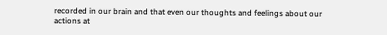recorded in our brain and that even our thoughts and feelings about our actions at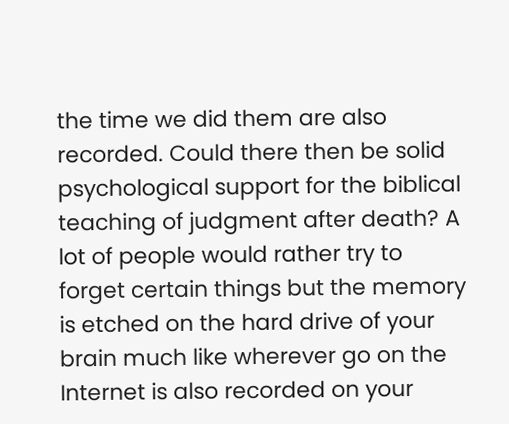the time we did them are also recorded. Could there then be solid psychological support for the biblical teaching of judgment after death? A lot of people would rather try to forget certain things but the memory is etched on the hard drive of your brain much like wherever go on the Internet is also recorded on your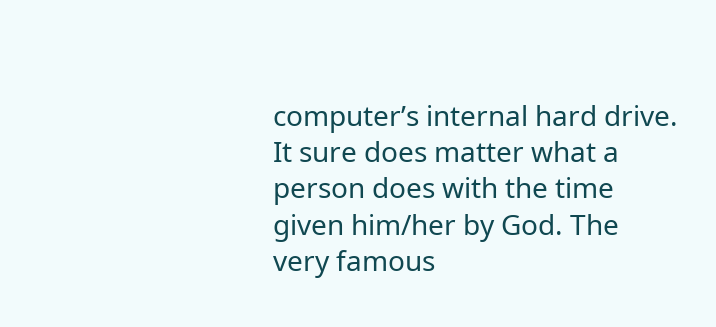computer’s internal hard drive. It sure does matter what a person does with the time given him/her by God. The very famous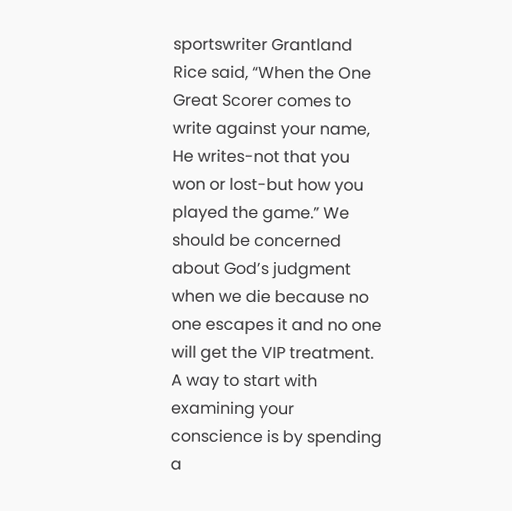sportswriter Grantland Rice said, “When the One Great Scorer comes to write against your name, He writes-not that you won or lost-but how you played the game.” We should be concerned about God’s judgment when we die because no one escapes it and no one will get the VIP treatment. A way to start with examining your conscience is by spending a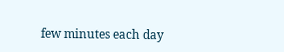few minutes each day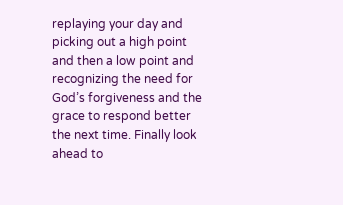replaying your day and picking out a high point and then a low point and recognizing the need for God’s forgiveness and the grace to respond better the next time. Finally look ahead to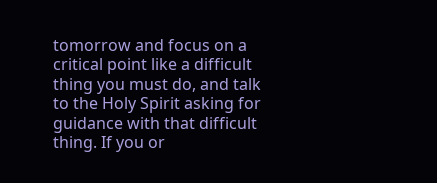tomorrow and focus on a critical point like a difficult thing you must do, and talk to the Holy Spirit asking for guidance with that difficult thing. If you or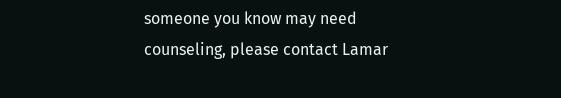someone you know may need counseling, please contact Lamar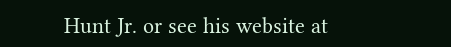Hunt Jr. or see his website at